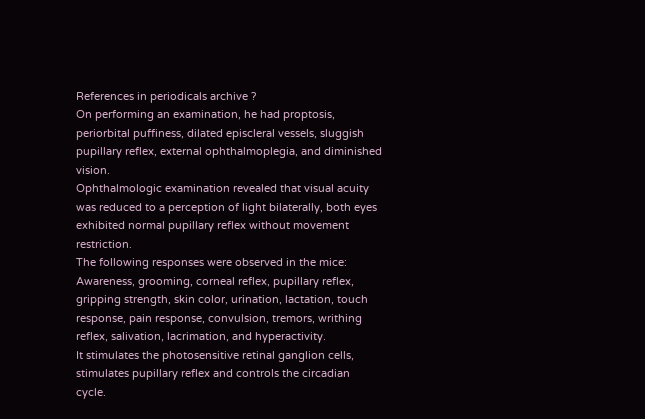References in periodicals archive ?
On performing an examination, he had proptosis, periorbital puffiness, dilated episcleral vessels, sluggish pupillary reflex, external ophthalmoplegia, and diminished vision.
Ophthalmologic examination revealed that visual acuity was reduced to a perception of light bilaterally, both eyes exhibited normal pupillary reflex without movement restriction.
The following responses were observed in the mice: Awareness, grooming, corneal reflex, pupillary reflex, gripping strength, skin color, urination, lactation, touch response, pain response, convulsion, tremors, writhing reflex, salivation, lacrimation, and hyperactivity.
It stimulates the photosensitive retinal ganglion cells, stimulates pupillary reflex and controls the circadian cycle.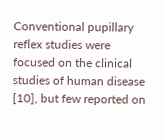Conventional pupillary reflex studies were focused on the clinical studies of human disease [10], but few reported on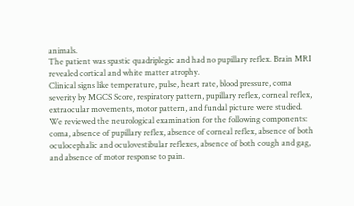animals.
The patient was spastic quadriplegic and had no pupillary reflex. Brain MRI revealed cortical and white matter atrophy.
Clinical signs like temperature, pulse, heart rate, blood pressure, coma severity by MGCS Score, respiratory pattern, pupillary reflex, corneal reflex, extraocular movements, motor pattern, and fundal picture were studied.
We reviewed the neurological examination for the following components: coma, absence of pupillary reflex, absence of corneal reflex, absence of both oculocephalic and oculovestibular reflexes, absence of both cough and gag, and absence of motor response to pain.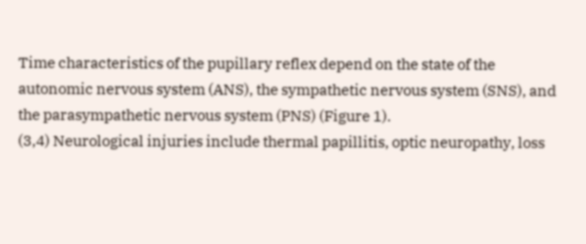Time characteristics of the pupillary reflex depend on the state of the autonomic nervous system (ANS), the sympathetic nervous system (SNS), and the parasympathetic nervous system (PNS) (Figure 1).
(3,4) Neurological injuries include thermal papillitis, optic neuropathy, loss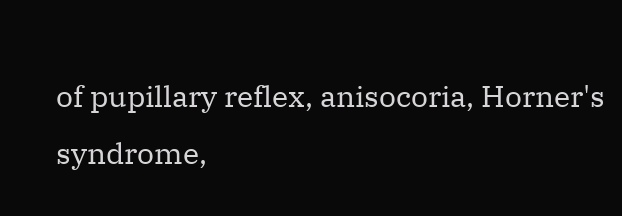of pupillary reflex, anisocoria, Horner's syndrome,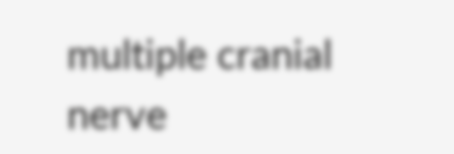multiple cranial nerve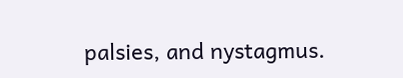palsies, and nystagmus.